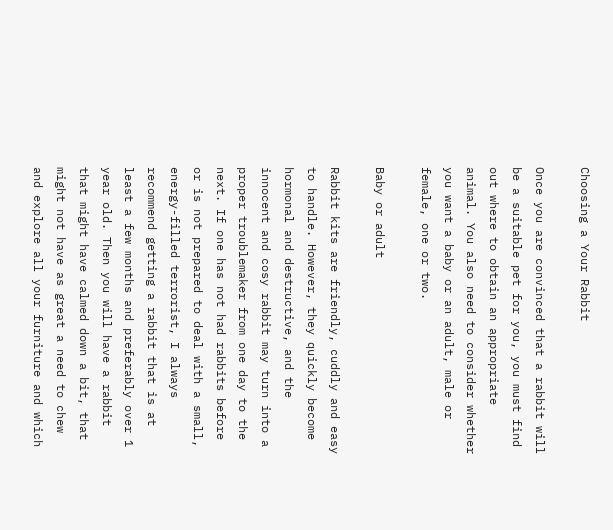Choosing a Your Rabbit

Once you are convinced that a rabbit will be a suitable pet for you, you must find out where to obtain an appropriate animal. You also need to consider whether you want a baby or an adult, male or female, one or two.

Baby or adult

Rabbit kits are friendly, cuddly and easy to handle. However, they quickly become hormonal and destructive, and the innocent and cosy rabbit may turn into a proper troublemaker from one day to the next. If one has not had rabbits before or is not prepared to deal with a small, energy-filled terrorist, I always recommend getting a rabbit that is at least a few months and preferably over 1 year old. Then you will have a rabbit that might have calmed down a bit, that might not have as great a need to chew and explore all your furniture and which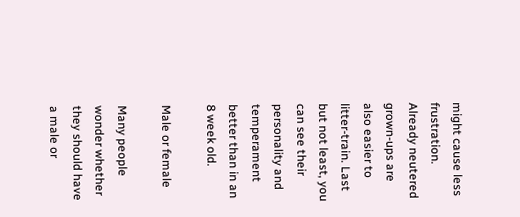might cause less frustration. Already neutered grown-ups are also easier to litter-train. Last but not least, you can see their personality and temperament better than in an 8 week old.

Male or female

Many people wonder whether they should have a male or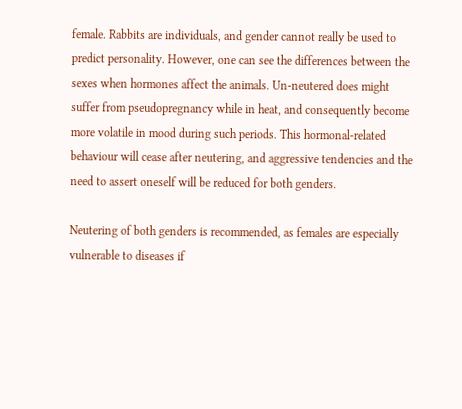female. Rabbits are individuals, and gender cannot really be used to predict personality. However, one can see the differences between the sexes when hormones affect the animals. Un-neutered does might suffer from pseudopregnancy while in heat, and consequently become more volatile in mood during such periods. This hormonal-related behaviour will cease after neutering, and aggressive tendencies and the need to assert oneself will be reduced for both genders.

Neutering of both genders is recommended, as females are especially vulnerable to diseases if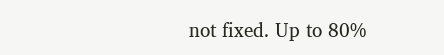not fixed. Up to 80%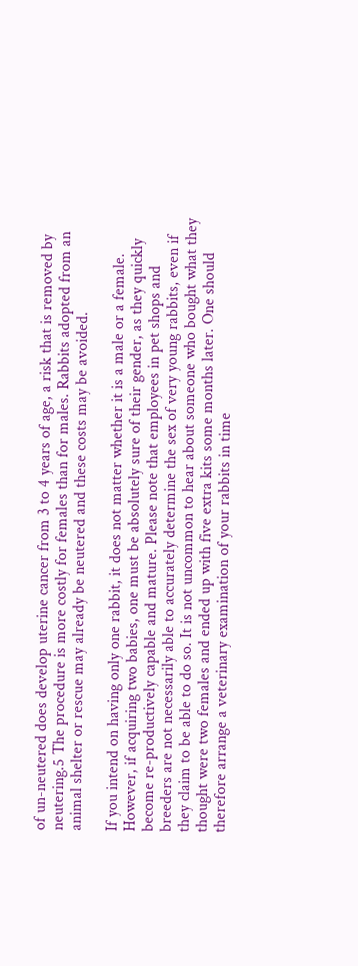of un-neutered does develop uterine cancer from 3 to 4 years of age, a risk that is removed by neutering.5 The procedure is more costly for females than for males. Rabbits adopted from an animal shelter or rescue may already be neutered and these costs may be avoided.

If you intend on having only one rabbit, it does not matter whether it is a male or a female. However, if acquiring two babies, one must be absolutely sure of their gender, as they quickly become re-productively capable and mature. Please note that employees in pet shops and breeders are not necessarily able to accurately determine the sex of very young rabbits, even if they claim to be able to do so. It is not uncommon to hear about someone who bought what they thought were two females and ended up with five extra kits some months later. One should therefore arrange a veterinary examination of your rabbits in time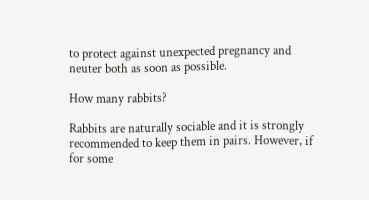to protect against unexpected pregnancy and neuter both as soon as possible.

How many rabbits?

Rabbits are naturally sociable and it is strongly recommended to keep them in pairs. However, if for some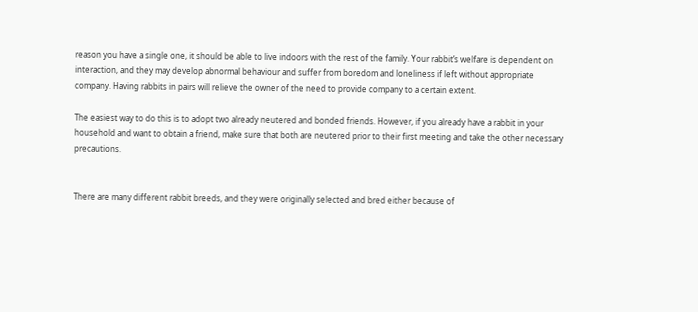reason you have a single one, it should be able to live indoors with the rest of the family. Your rabbit’s welfare is dependent on interaction, and they may develop abnormal behaviour and suffer from boredom and loneliness if left without appropriate company. Having rabbits in pairs will relieve the owner of the need to provide company to a certain extent.

The easiest way to do this is to adopt two already neutered and bonded friends. However, if you already have a rabbit in your household and want to obtain a friend, make sure that both are neutered prior to their first meeting and take the other necessary precautions.


There are many different rabbit breeds, and they were originally selected and bred either because of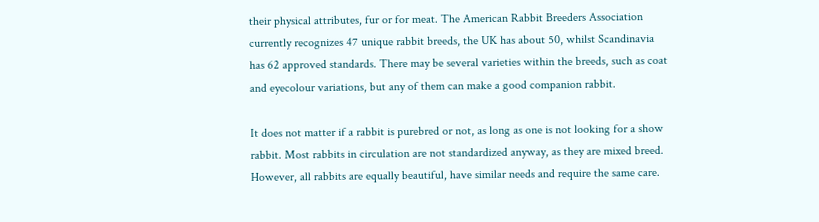their physical attributes, fur or for meat. The American Rabbit Breeders Association currently recognizes 47 unique rabbit breeds, the UK has about 50, whilst Scandinavia has 62 approved standards. There may be several varieties within the breeds, such as coat and eyecolour variations, but any of them can make a good companion rabbit.

It does not matter if a rabbit is purebred or not, as long as one is not looking for a show rabbit. Most rabbits in circulation are not standardized anyway, as they are mixed breed. However, all rabbits are equally beautiful, have similar needs and require the same care.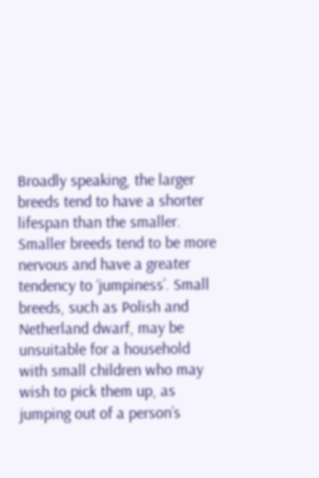Broadly speaking, the larger breeds tend to have a shorter lifespan than the smaller. Smaller breeds tend to be more nervous and have a greater tendency to ‘jumpiness’. Small breeds, such as Polish and Netherland dwarf, may be unsuitable for a household with small children who may wish to pick them up, as jumping out of a person’s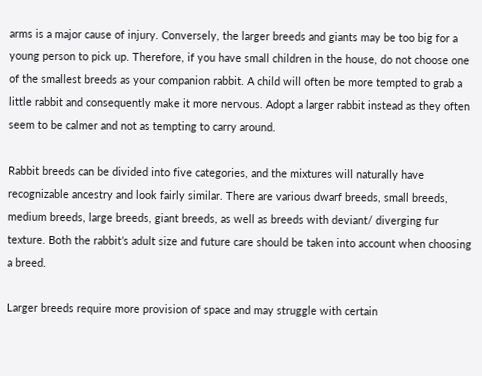arms is a major cause of injury. Conversely, the larger breeds and giants may be too big for a young person to pick up. Therefore, if you have small children in the house, do not choose one of the smallest breeds as your companion rabbit. A child will often be more tempted to grab a little rabbit and consequently make it more nervous. Adopt a larger rabbit instead as they often seem to be calmer and not as tempting to carry around.

Rabbit breeds can be divided into five categories, and the mixtures will naturally have recognizable ancestry and look fairly similar. There are various dwarf breeds, small breeds, medium breeds, large breeds, giant breeds, as well as breeds with deviant/ diverging fur texture. Both the rabbit’s adult size and future care should be taken into account when choosing a breed.

Larger breeds require more provision of space and may struggle with certain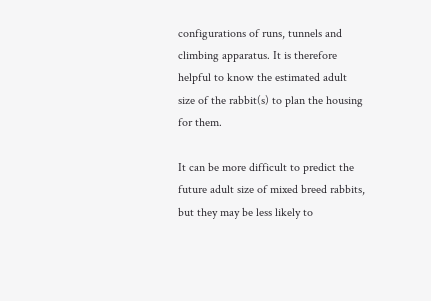configurations of runs, tunnels and climbing apparatus. It is therefore helpful to know the estimated adult size of the rabbit(s) to plan the housing for them.

It can be more difficult to predict the future adult size of mixed breed rabbits, but they may be less likely to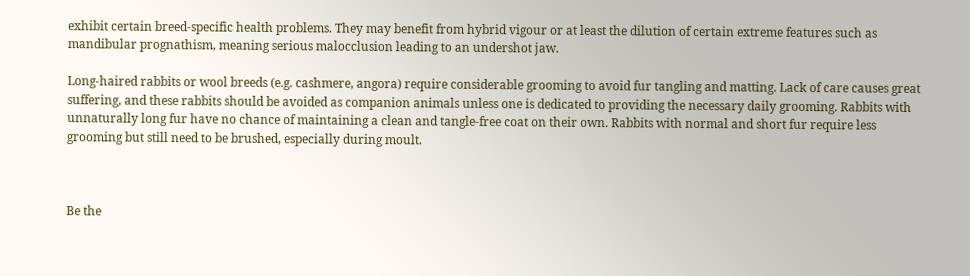exhibit certain breed-specific health problems. They may benefit from hybrid vigour or at least the dilution of certain extreme features such as mandibular prognathism, meaning serious malocclusion leading to an undershot jaw.

Long-haired rabbits or wool breeds (e.g. cashmere, angora) require considerable grooming to avoid fur tangling and matting. Lack of care causes great suffering, and these rabbits should be avoided as companion animals unless one is dedicated to providing the necessary daily grooming. Rabbits with unnaturally long fur have no chance of maintaining a clean and tangle-free coat on their own. Rabbits with normal and short fur require less grooming but still need to be brushed, especially during moult.



Be the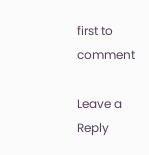first to comment

Leave a Reply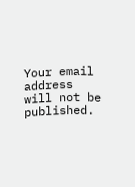Your email address will not be published.